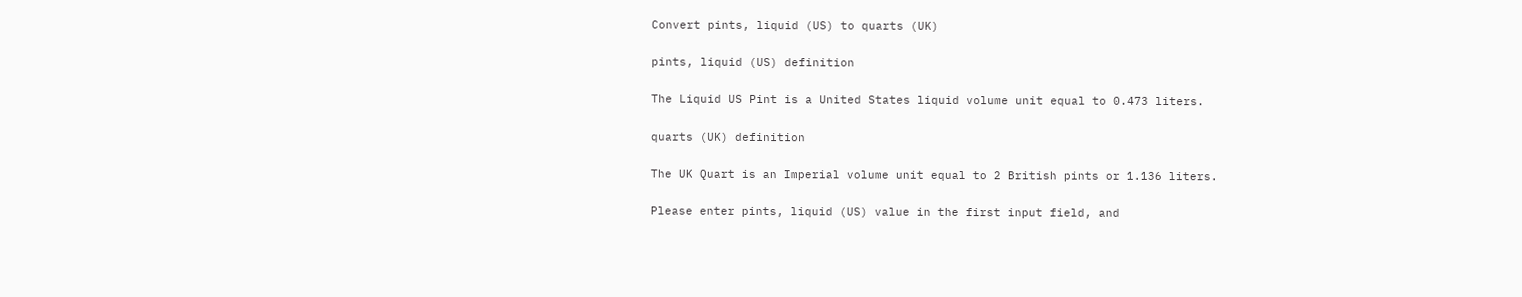Convert pints, liquid (US) to quarts (UK)

pints, liquid (US) definition

The Liquid US Pint is a United States liquid volume unit equal to 0.473 liters.

quarts (UK) definition

The UK Quart is an Imperial volume unit equal to 2 British pints or 1.136 liters.

Please enter pints, liquid (US) value in the first input field, and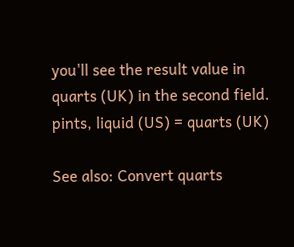you'll see the result value in quarts (UK) in the second field.
pints, liquid (US) = quarts (UK)

See also: Convert quarts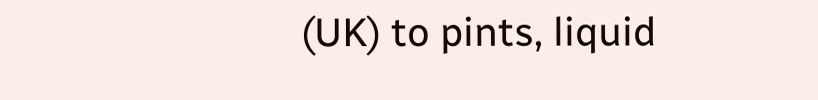(UK) to pints, liquid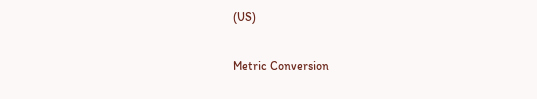(US)

Metric Conversion